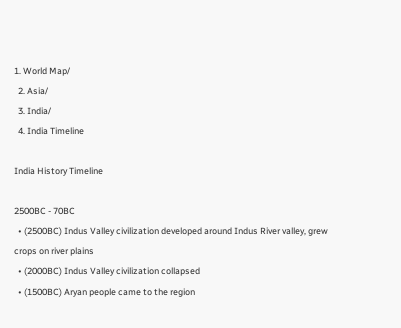1. World Map/
  2. Asia/
  3. India/
  4. India Timeline

India History Timeline

2500BC - 70BC
  • (2500BC) Indus Valley civilization developed around Indus River valley, grew crops on river plains
  • (2000BC) Indus Valley civilization collapsed
  • (1500BC) Aryan people came to the region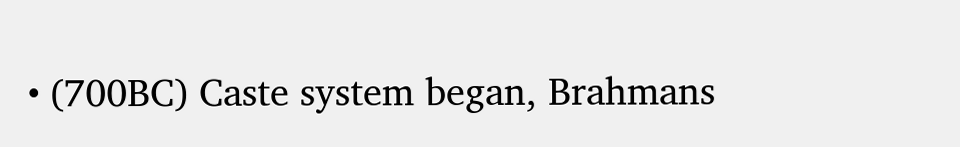• (700BC) Caste system began, Brahmans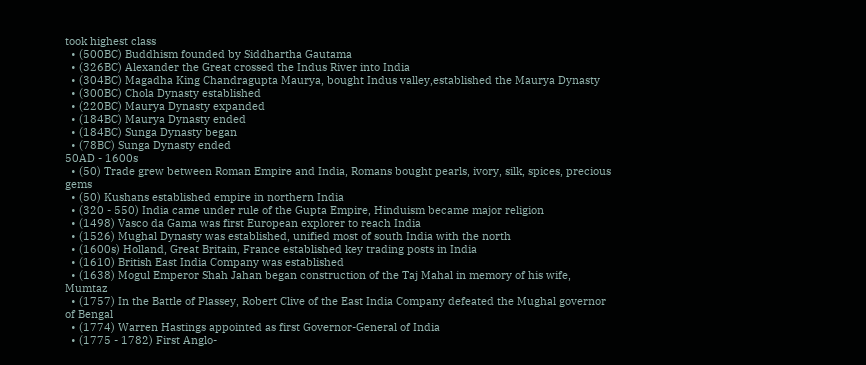took highest class
  • (500BC) Buddhism founded by Siddhartha Gautama
  • (326BC) Alexander the Great crossed the Indus River into India
  • (304BC) Magadha King Chandragupta Maurya, bought Indus valley,established the Maurya Dynasty
  • (300BC) Chola Dynasty established
  • (220BC) Maurya Dynasty expanded
  • (184BC) Maurya Dynasty ended
  • (184BC) Sunga Dynasty began
  • (78BC) Sunga Dynasty ended
50AD - 1600s
  • (50) Trade grew between Roman Empire and India, Romans bought pearls, ivory, silk, spices, precious gems
  • (50) Kushans established empire in northern India
  • (320 - 550) India came under rule of the Gupta Empire, Hinduism became major religion
  • (1498) Vasco da Gama was first European explorer to reach India
  • (1526) Mughal Dynasty was established, unified most of south India with the north
  • (1600s) Holland, Great Britain, France established key trading posts in India
  • (1610) British East India Company was established
  • (1638) Mogul Emperor Shah Jahan began construction of the Taj Mahal in memory of his wife, Mumtaz
  • (1757) In the Battle of Plassey, Robert Clive of the East India Company defeated the Mughal governor of Bengal
  • (1774) Warren Hastings appointed as first Governor-General of India
  • (1775 - 1782) First Anglo-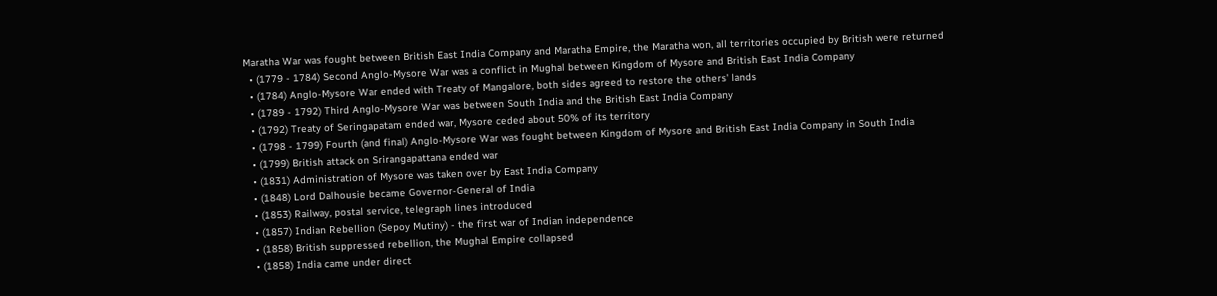Maratha War was fought between British East India Company and Maratha Empire, the Maratha won, all territories occupied by British were returned
  • (1779 - 1784) Second Anglo-Mysore War was a conflict in Mughal between Kingdom of Mysore and British East India Company
  • (1784) Anglo-Mysore War ended with Treaty of Mangalore, both sides agreed to restore the others' lands
  • (1789 - 1792) Third Anglo-Mysore War was between South India and the British East India Company
  • (1792) Treaty of Seringapatam ended war, Mysore ceded about 50% of its territory
  • (1798 - 1799) Fourth (and final) Anglo-Mysore War was fought between Kingdom of Mysore and British East India Company in South India
  • (1799) British attack on Srirangapattana ended war
  • (1831) Administration of Mysore was taken over by East India Company
  • (1848) Lord Dalhousie became Governor-General of India
  • (1853) Railway, postal service, telegraph lines introduced
  • (1857) Indian Rebellion (Sepoy Mutiny) - the first war of Indian independence
  • (1858) British suppressed rebellion, the Mughal Empire collapsed
  • (1858) India came under direct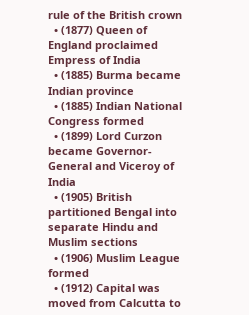rule of the British crown
  • (1877) Queen of England proclaimed Empress of India
  • (1885) Burma became Indian province
  • (1885) Indian National Congress formed
  • (1899) Lord Curzon became Governor-General and Viceroy of India
  • (1905) British partitioned Bengal into separate Hindu and Muslim sections
  • (1906) Muslim League formed
  • (1912) Capital was moved from Calcutta to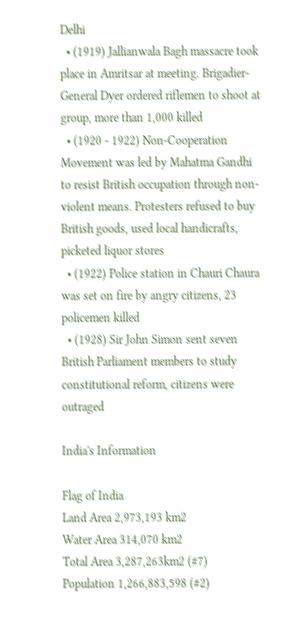Delhi
  • (1919) Jallianwala Bagh massacre took place in Amritsar at meeting. Brigadier-General Dyer ordered riflemen to shoot at group, more than 1,000 killed
  • (1920 - 1922) Non-Cooperation Movement was led by Mahatma Gandhi to resist British occupation through non-violent means. Protesters refused to buy British goods, used local handicrafts, picketed liquor stores
  • (1922) Police station in Chauri Chaura was set on fire by angry citizens, 23 policemen killed
  • (1928) Sir John Simon sent seven British Parliament members to study constitutional reform, citizens were outraged

India's Information

Flag of India
Land Area 2,973,193 km2
Water Area 314,070 km2
Total Area 3,287,263km2 (#7)
Population 1,266,883,598 (#2)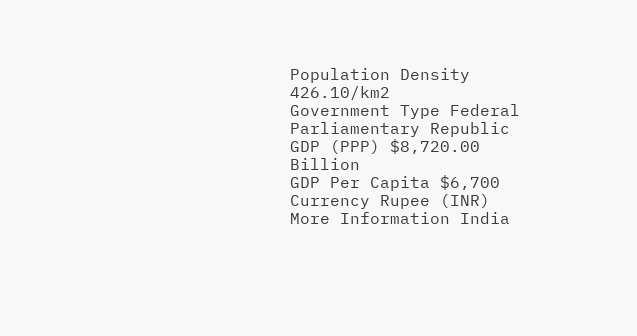Population Density 426.10/km2
Government Type Federal Parliamentary Republic
GDP (PPP) $8,720.00 Billion
GDP Per Capita $6,700
Currency Rupee (INR)
More Information India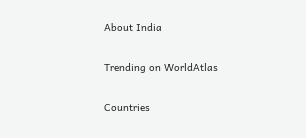About India

Trending on WorldAtlas

Countries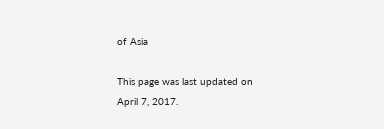of Asia

This page was last updated on April 7, 2017.